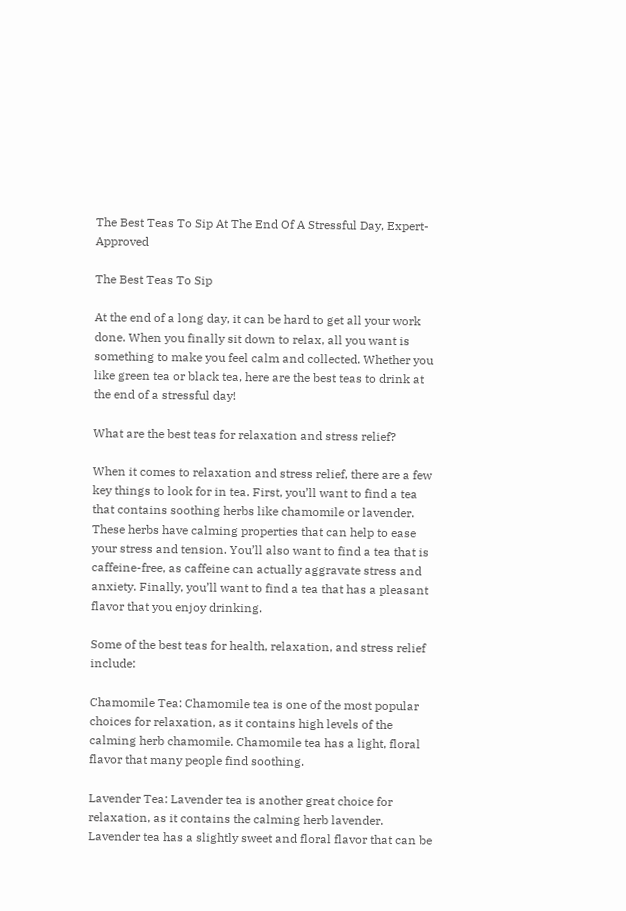The Best Teas To Sip At The End Of A Stressful Day, Expert-Approved

The Best Teas To Sip

At the end of a long day, it can be hard to get all your work done. When you finally sit down to relax, all you want is something to make you feel calm and collected. Whether you like green tea or black tea, here are the best teas to drink at the end of a stressful day!

What are the best teas for relaxation and stress relief?

When it comes to relaxation and stress relief, there are a few key things to look for in tea. First, you’ll want to find a tea that contains soothing herbs like chamomile or lavender. These herbs have calming properties that can help to ease your stress and tension. You’ll also want to find a tea that is caffeine-free, as caffeine can actually aggravate stress and anxiety. Finally, you’ll want to find a tea that has a pleasant flavor that you enjoy drinking.

Some of the best teas for health, relaxation, and stress relief include:

Chamomile Tea: Chamomile tea is one of the most popular choices for relaxation, as it contains high levels of the calming herb chamomile. Chamomile tea has a light, floral flavor that many people find soothing.

Lavender Tea: Lavender tea is another great choice for relaxation, as it contains the calming herb lavender. Lavender tea has a slightly sweet and floral flavor that can be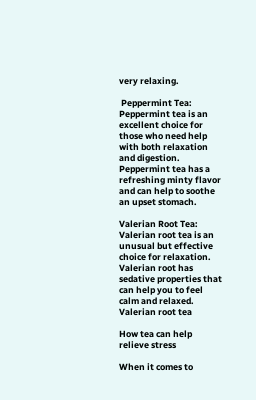very relaxing.

 Peppermint Tea: Peppermint tea is an excellent choice for those who need help with both relaxation and digestion. Peppermint tea has a refreshing minty flavor and can help to soothe an upset stomach.

Valerian Root Tea: Valerian root tea is an unusual but effective choice for relaxation. Valerian root has sedative properties that can help you to feel calm and relaxed. Valerian root tea

How tea can help relieve stress

When it comes to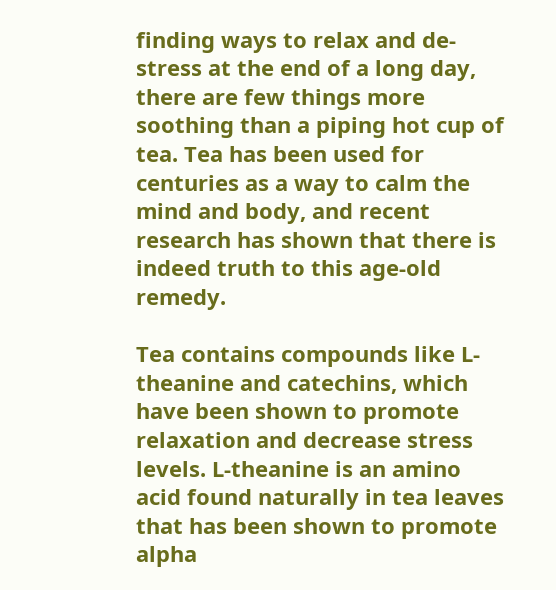finding ways to relax and de-stress at the end of a long day, there are few things more soothing than a piping hot cup of tea. Tea has been used for centuries as a way to calm the mind and body, and recent research has shown that there is indeed truth to this age-old remedy.

Tea contains compounds like L-theanine and catechins, which have been shown to promote relaxation and decrease stress levels. L-theanine is an amino acid found naturally in tea leaves that has been shown to promote alpha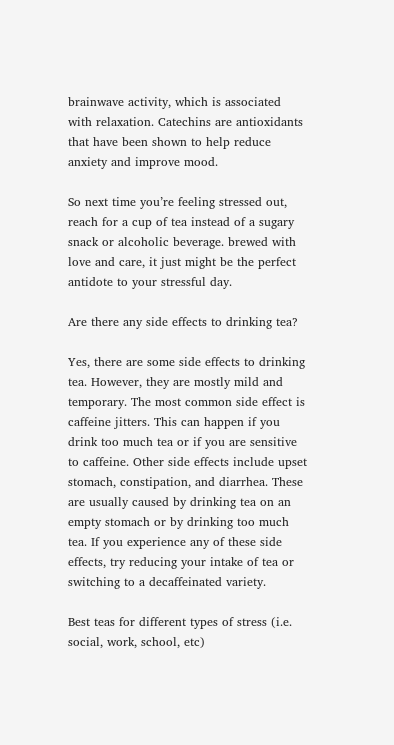brainwave activity, which is associated with relaxation. Catechins are antioxidants that have been shown to help reduce anxiety and improve mood.

So next time you’re feeling stressed out, reach for a cup of tea instead of a sugary snack or alcoholic beverage. brewed with love and care, it just might be the perfect antidote to your stressful day.

Are there any side effects to drinking tea?

Yes, there are some side effects to drinking tea. However, they are mostly mild and temporary. The most common side effect is caffeine jitters. This can happen if you drink too much tea or if you are sensitive to caffeine. Other side effects include upset stomach, constipation, and diarrhea. These are usually caused by drinking tea on an empty stomach or by drinking too much tea. If you experience any of these side effects, try reducing your intake of tea or switching to a decaffeinated variety.

Best teas for different types of stress (i.e. social, work, school, etc)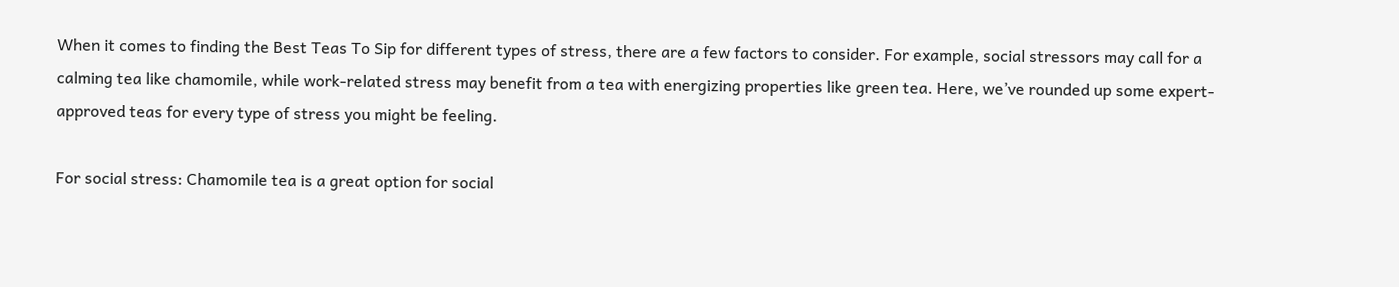When it comes to finding the Best Teas To Sip for different types of stress, there are a few factors to consider. For example, social stressors may call for a calming tea like chamomile, while work-related stress may benefit from a tea with energizing properties like green tea. Here, we’ve rounded up some expert-approved teas for every type of stress you might be feeling.

For social stress: Chamomile tea is a great option for social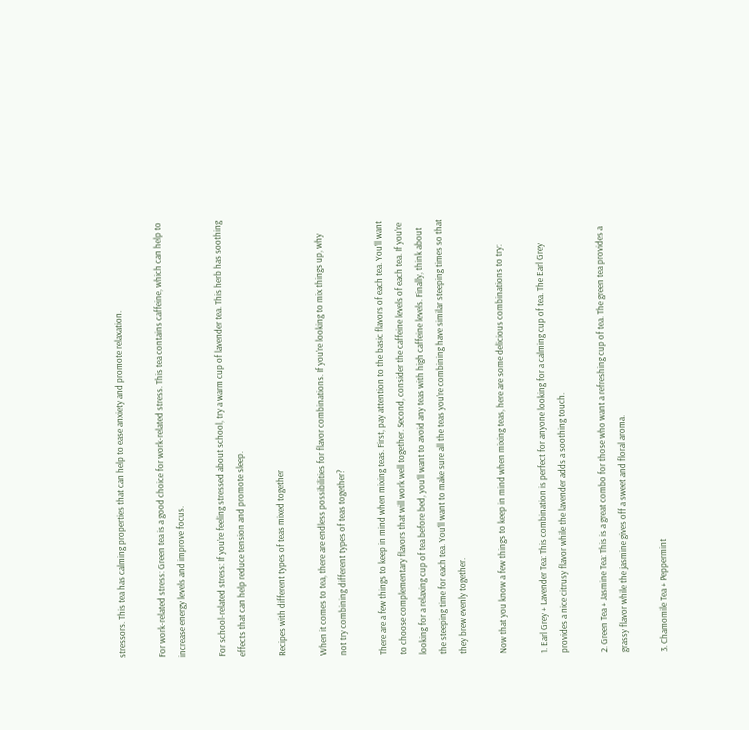stressors. This tea has calming properties that can help to ease anxiety and promote relaxation.

For work-related stress: Green tea is a good choice for work-related stress. This tea contains caffeine, which can help to increase energy levels and improve focus.

For school-related stress: If you’re feeling stressed about school, try a warm cup of lavender tea. This herb has soothing effects that can help reduce tension and promote sleep.

Recipes with different types of teas mixed together

When it comes to tea, there are endless possibilities for flavor combinations. If you’re looking to mix things up, why not try combining different types of teas together?

There are a few things to keep in mind when mixing teas. First, pay attention to the basic flavors of each tea. You’ll want to choose complementary flavors that will work well together. Second, consider the caffeine levels of each tea. If you’re looking for a relaxing cup of tea before bed, you’ll want to avoid any teas with high caffeine levels. Finally, think about the steeping time for each tea. You’ll want to make sure all the teas you’re combining have similar steeping times so that they brew evenly together.

Now that you know a few things to keep in mind when mixing teas, here are some delicious combinations to try:

1. Earl Grey + Lavender Tea: This combination is perfect for anyone looking for a calming cup of tea. The Earl Grey provides a nice citrusy flavor while the lavender adds a soothing touch.

2. Green Tea + Jasmine Tea: This is a great combo for those who want a refreshing cup of tea. The green tea provides a grassy flavor while the jasmine gives off a sweet and floral aroma.

3. Chamomile Tea + Peppermint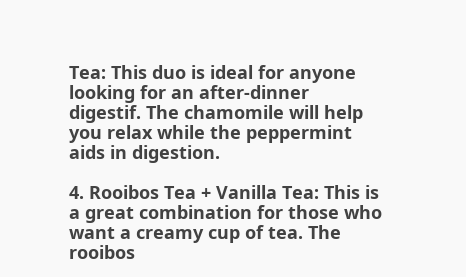Tea: This duo is ideal for anyone looking for an after-dinner digestif. The chamomile will help you relax while the peppermint aids in digestion.

4. Rooibos Tea + Vanilla Tea: This is a great combination for those who want a creamy cup of tea. The rooibos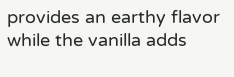provides an earthy flavor while the vanilla adds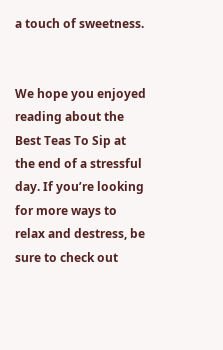a touch of sweetness.


We hope you enjoyed reading about the Best Teas To Sip at the end of a stressful day. If you’re looking for more ways to relax and destress, be sure to check out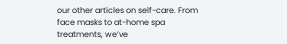our other articles on self-care. From face masks to at-home spa treatments, we’ve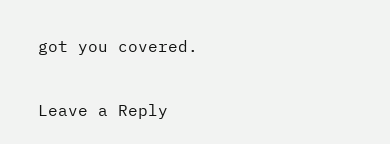got you covered.

Leave a Reply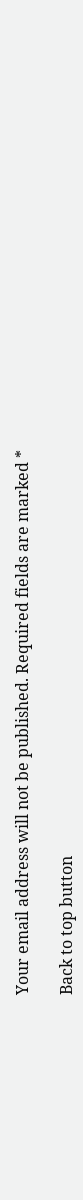Your email address will not be published. Required fields are marked *

Back to top button